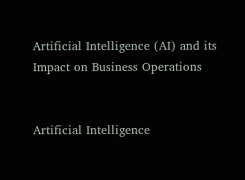Artificial Intelligence (AI) and its Impact on Business Operations


Artificial Intelligence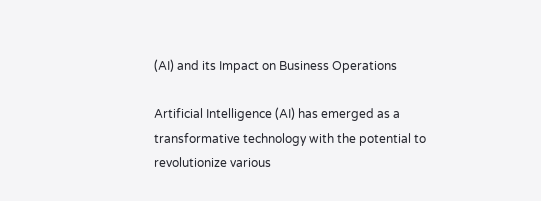(AI) and its Impact on Business Operations

Artificial Intelligence (AI) has emerged as a transformative technology with the potential to revolutionize various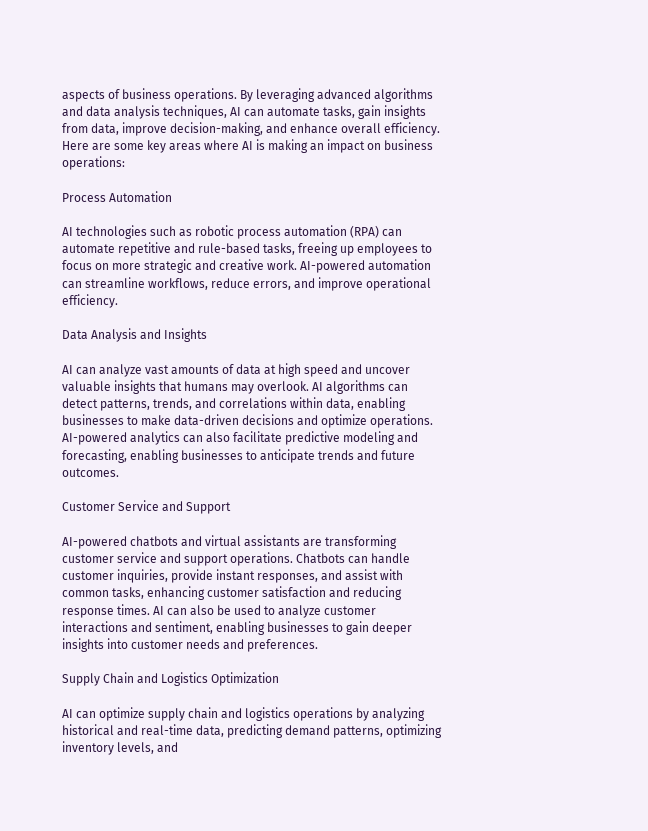aspects of business operations. By leveraging advanced algorithms and data analysis techniques, AI can automate tasks, gain insights from data, improve decision-making, and enhance overall efficiency. Here are some key areas where AI is making an impact on business operations:

Process Automation

AI technologies such as robotic process automation (RPA) can automate repetitive and rule-based tasks, freeing up employees to focus on more strategic and creative work. AI-powered automation can streamline workflows, reduce errors, and improve operational efficiency.

Data Analysis and Insights

AI can analyze vast amounts of data at high speed and uncover valuable insights that humans may overlook. AI algorithms can detect patterns, trends, and correlations within data, enabling businesses to make data-driven decisions and optimize operations. AI-powered analytics can also facilitate predictive modeling and forecasting, enabling businesses to anticipate trends and future outcomes.

Customer Service and Support

AI-powered chatbots and virtual assistants are transforming customer service and support operations. Chatbots can handle customer inquiries, provide instant responses, and assist with common tasks, enhancing customer satisfaction and reducing response times. AI can also be used to analyze customer interactions and sentiment, enabling businesses to gain deeper insights into customer needs and preferences.

Supply Chain and Logistics Optimization

AI can optimize supply chain and logistics operations by analyzing historical and real-time data, predicting demand patterns, optimizing inventory levels, and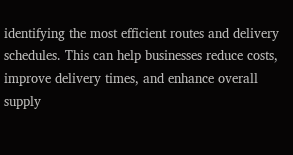identifying the most efficient routes and delivery schedules. This can help businesses reduce costs, improve delivery times, and enhance overall supply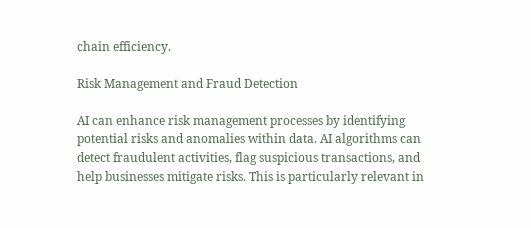chain efficiency.

Risk Management and Fraud Detection

AI can enhance risk management processes by identifying potential risks and anomalies within data. AI algorithms can detect fraudulent activities, flag suspicious transactions, and help businesses mitigate risks. This is particularly relevant in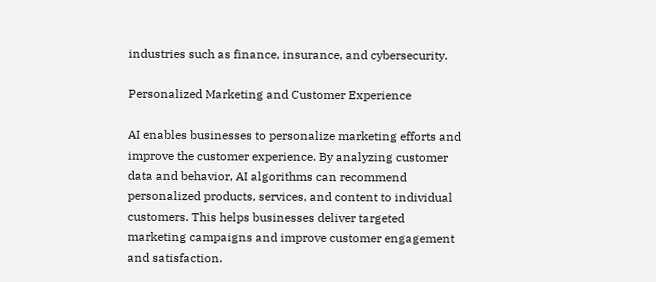industries such as finance, insurance, and cybersecurity.

Personalized Marketing and Customer Experience

AI enables businesses to personalize marketing efforts and improve the customer experience. By analyzing customer data and behavior, AI algorithms can recommend personalized products, services, and content to individual customers. This helps businesses deliver targeted marketing campaigns and improve customer engagement and satisfaction.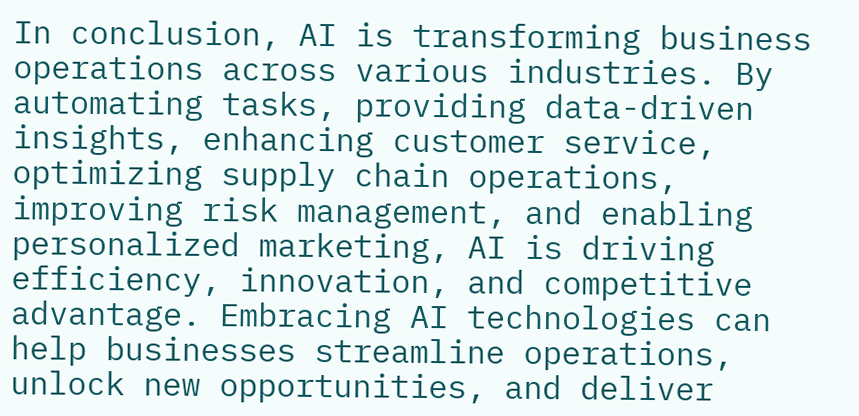In conclusion, AI is transforming business operations across various industries. By automating tasks, providing data-driven insights, enhancing customer service, optimizing supply chain operations, improving risk management, and enabling personalized marketing, AI is driving efficiency, innovation, and competitive advantage. Embracing AI technologies can help businesses streamline operations, unlock new opportunities, and deliver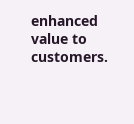enhanced value to customers.